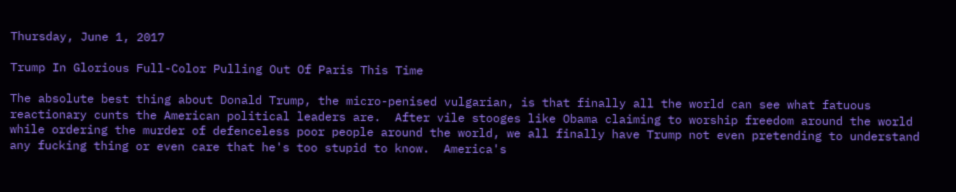Thursday, June 1, 2017

Trump In Glorious Full-Color Pulling Out Of Paris This Time

The absolute best thing about Donald Trump, the micro-penised vulgarian, is that finally all the world can see what fatuous reactionary cunts the American political leaders are.  After vile stooges like Obama claiming to worship freedom around the world while ordering the murder of defenceless poor people around the world, we all finally have Trump not even pretending to understand any fucking thing or even care that he's too stupid to know.  America's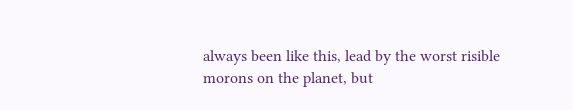always been like this, lead by the worst risible morons on the planet, but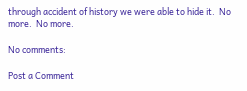through accident of history we were able to hide it.  No more.  No more.

No comments:

Post a Comment